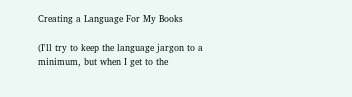Creating a Language For My Books

(I'll try to keep the language jargon to a minimum, but when I get to the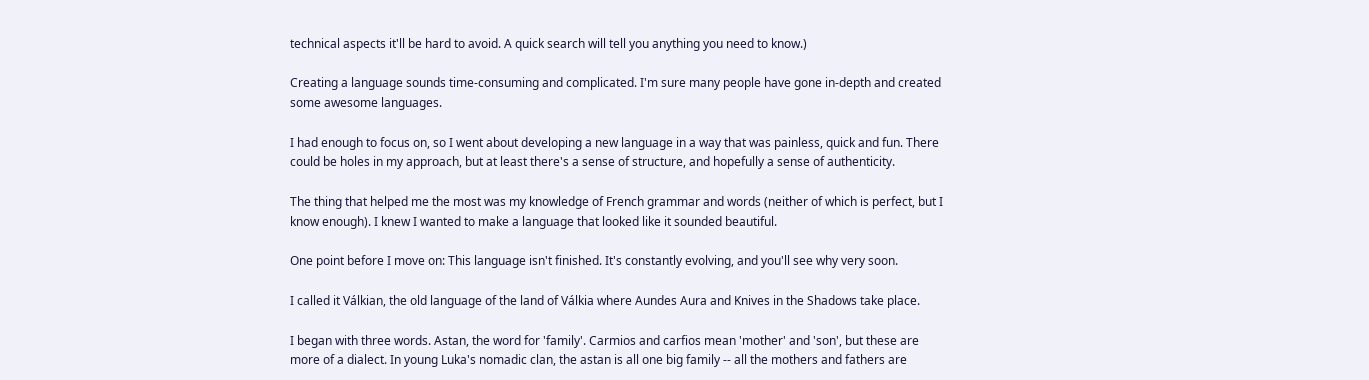technical aspects it'll be hard to avoid. A quick search will tell you anything you need to know.)

Creating a language sounds time-consuming and complicated. I'm sure many people have gone in-depth and created some awesome languages.

I had enough to focus on, so I went about developing a new language in a way that was painless, quick and fun. There could be holes in my approach, but at least there's a sense of structure, and hopefully a sense of authenticity.

The thing that helped me the most was my knowledge of French grammar and words (neither of which is perfect, but I know enough). I knew I wanted to make a language that looked like it sounded beautiful.

One point before I move on: This language isn't finished. It's constantly evolving, and you'll see why very soon.

I called it Válkian, the old language of the land of Válkia where Aundes Aura and Knives in the Shadows take place.

I began with three words. Astan, the word for 'family'. Carmios and carfios mean 'mother' and 'son', but these are more of a dialect. In young Luka's nomadic clan, the astan is all one big family -- all the mothers and fathers are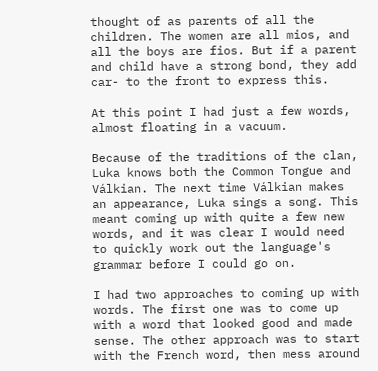thought of as parents of all the children. The women are all mios, and all the boys are fios. But if a parent and child have a strong bond, they add car- to the front to express this.

At this point I had just a few words, almost floating in a vacuum.

Because of the traditions of the clan, Luka knows both the Common Tongue and Válkian. The next time Válkian makes an appearance, Luka sings a song. This meant coming up with quite a few new words, and it was clear I would need to quickly work out the language's grammar before I could go on.

I had two approaches to coming up with words. The first one was to come up with a word that looked good and made sense. The other approach was to start with the French word, then mess around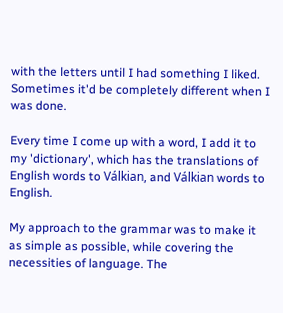with the letters until I had something I liked. Sometimes it'd be completely different when I was done.

Every time I come up with a word, I add it to my 'dictionary', which has the translations of English words to Válkian, and Válkian words to English.

My approach to the grammar was to make it as simple as possible, while covering the necessities of language. The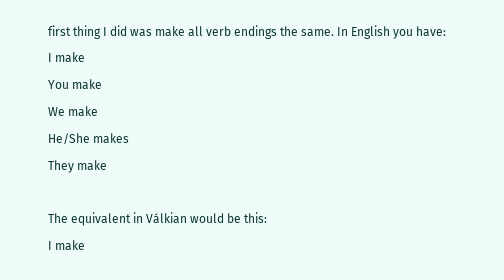first thing I did was make all verb endings the same. In English you have:
I make
You make
We make
He/She makes
They make

The equivalent in Válkian would be this:
I make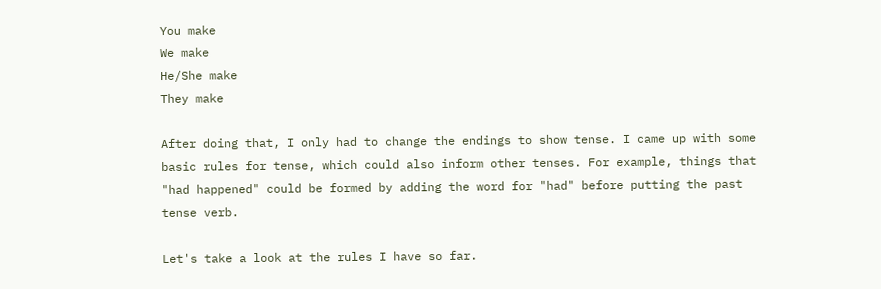You make
We make
He/She make
They make

After doing that, I only had to change the endings to show tense. I came up with some basic rules for tense, which could also inform other tenses. For example, things that "had happened" could be formed by adding the word for "had" before putting the past tense verb.

Let's take a look at the rules I have so far.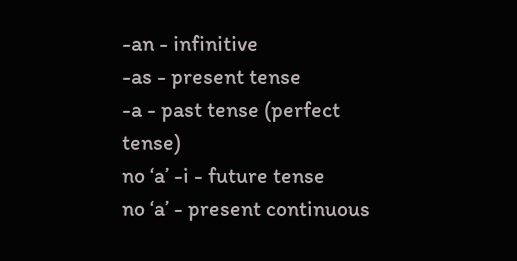-an - infinitive
-as - present tense
-a - past tense (perfect tense)
no ‘a’ -i - future tense
no ‘a’ - present continuous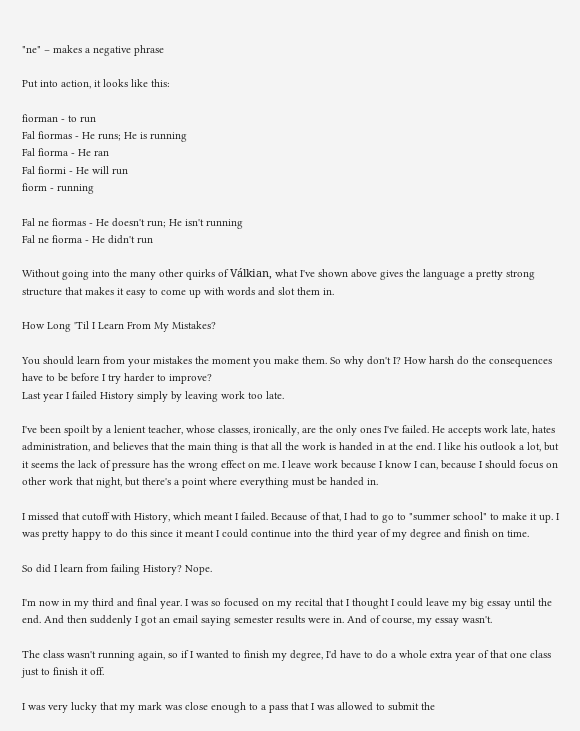"ne" – makes a negative phrase

Put into action, it looks like this:

fiorman - to run
Fal fiormas - He runs; He is running
Fal fiorma - He ran
Fal fiormi - He will run
fiorm - running

Fal ne fiormas - He doesn't run; He isn't running
Fal ne fiorma - He didn't run

Without going into the many other quirks of Válkian, what I've shown above gives the language a pretty strong structure that makes it easy to come up with words and slot them in.

How Long 'Til I Learn From My Mistakes?

You should learn from your mistakes the moment you make them. So why don't I? How harsh do the consequences have to be before I try harder to improve?
Last year I failed History simply by leaving work too late.

I've been spoilt by a lenient teacher, whose classes, ironically, are the only ones I've failed. He accepts work late, hates administration, and believes that the main thing is that all the work is handed in at the end. I like his outlook a lot, but it seems the lack of pressure has the wrong effect on me. I leave work because I know I can, because I should focus on other work that night, but there's a point where everything must be handed in.

I missed that cutoff with History, which meant I failed. Because of that, I had to go to "summer school" to make it up. I was pretty happy to do this since it meant I could continue into the third year of my degree and finish on time.

So did I learn from failing History? Nope.

I'm now in my third and final year. I was so focused on my recital that I thought I could leave my big essay until the end. And then suddenly I got an email saying semester results were in. And of course, my essay wasn't.

The class wasn't running again, so if I wanted to finish my degree, I'd have to do a whole extra year of that one class just to finish it off.

I was very lucky that my mark was close enough to a pass that I was allowed to submit the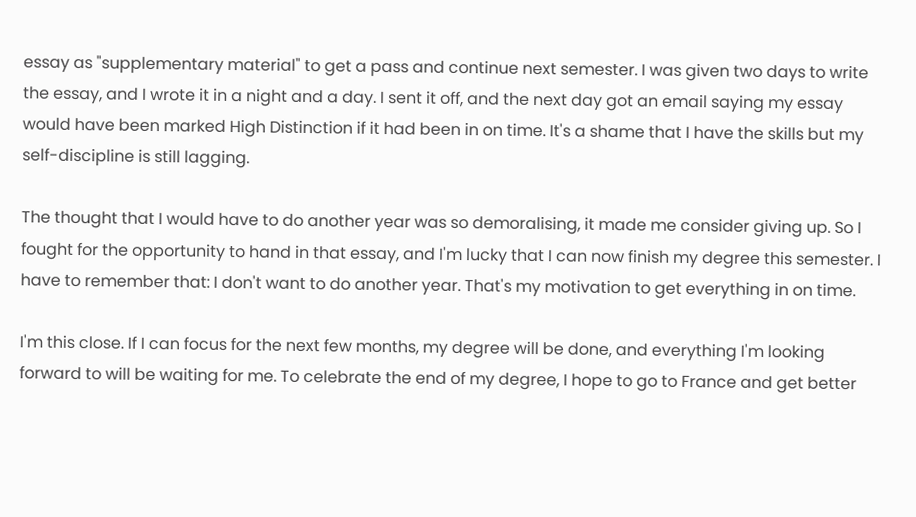essay as "supplementary material" to get a pass and continue next semester. I was given two days to write the essay, and I wrote it in a night and a day. I sent it off, and the next day got an email saying my essay would have been marked High Distinction if it had been in on time. It's a shame that I have the skills but my self-discipline is still lagging.

The thought that I would have to do another year was so demoralising, it made me consider giving up. So I fought for the opportunity to hand in that essay, and I'm lucky that I can now finish my degree this semester. I have to remember that: I don't want to do another year. That's my motivation to get everything in on time.

I'm this close. If I can focus for the next few months, my degree will be done, and everything I'm looking forward to will be waiting for me. To celebrate the end of my degree, I hope to go to France and get better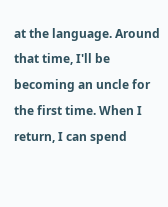at the language. Around that time, I'll be becoming an uncle for the first time. When I return, I can spend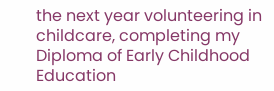the next year volunteering in childcare, completing my Diploma of Early Childhood Education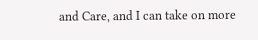and Care, and I can take on more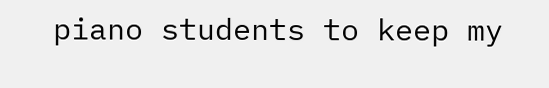piano students to keep my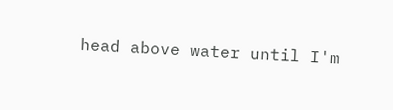head above water until I'm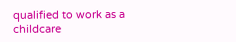qualified to work as a childcare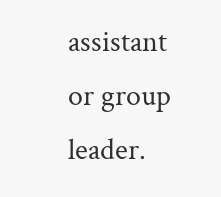assistant or group leader.